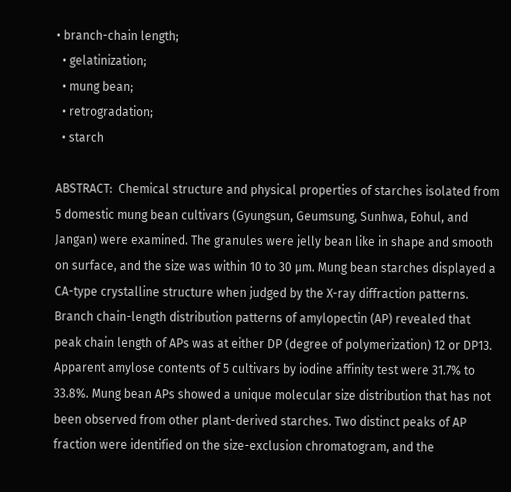• branch-chain length;
  • gelatinization;
  • mung bean;
  • retrogradation;
  • starch

ABSTRACT:  Chemical structure and physical properties of starches isolated from 5 domestic mung bean cultivars (Gyungsun, Geumsung, Sunhwa, Eohul, and Jangan) were examined. The granules were jelly bean like in shape and smooth on surface, and the size was within 10 to 30 μm. Mung bean starches displayed a CA-type crystalline structure when judged by the X-ray diffraction patterns. Branch chain-length distribution patterns of amylopectin (AP) revealed that peak chain length of APs was at either DP (degree of polymerization) 12 or DP13. Apparent amylose contents of 5 cultivars by iodine affinity test were 31.7% to 33.8%. Mung bean APs showed a unique molecular size distribution that has not been observed from other plant-derived starches. Two distinct peaks of AP fraction were identified on the size-exclusion chromatogram, and the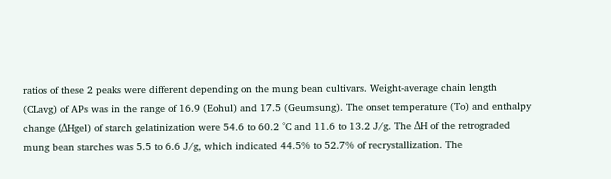ratios of these 2 peaks were different depending on the mung bean cultivars. Weight-average chain length (CLavg) of APs was in the range of 16.9 (Eohul) and 17.5 (Geumsung). The onset temperature (To) and enthalpy change (ΔHgel) of starch gelatinization were 54.6 to 60.2 °C and 11.6 to 13.2 J/g. The ΔH of the retrograded mung bean starches was 5.5 to 6.6 J/g, which indicated 44.5% to 52.7% of recrystallization. The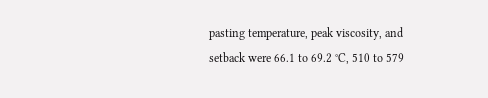pasting temperature, peak viscosity, and setback were 66.1 to 69.2 °C, 510 to 579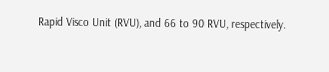Rapid Visco Unit (RVU), and 66 to 90 RVU, respectively.